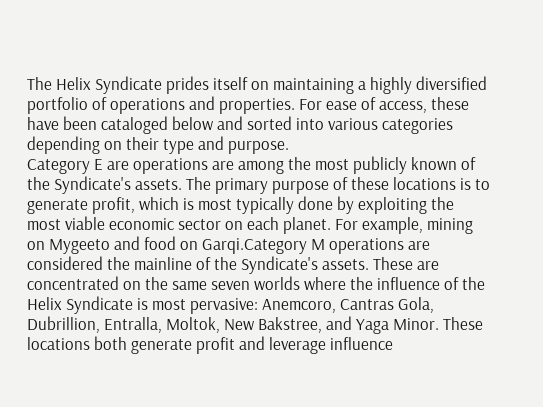The Helix Syndicate prides itself on maintaining a highly diversified portfolio of operations and properties. For ease of access, these have been cataloged below and sorted into various categories depending on their type and purpose.
Category E are operations are among the most publicly known of the Syndicate's assets. The primary purpose of these locations is to generate profit, which is most typically done by exploiting the most viable economic sector on each planet. For example, mining on Mygeeto and food on Garqi.Category M operations are considered the mainline of the Syndicate's assets. These are concentrated on the same seven worlds where the influence of the Helix Syndicate is most pervasive: Anemcoro, Cantras Gola, Dubrillion, Entralla, Moltok, New Bakstree, and Yaga Minor. These locations both generate profit and leverage influence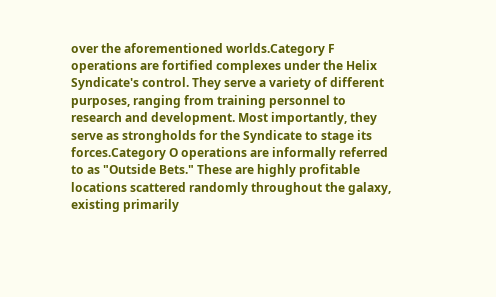over the aforementioned worlds.Category F operations are fortified complexes under the Helix Syndicate's control. They serve a variety of different purposes, ranging from training personnel to research and development. Most importantly, they serve as strongholds for the Syndicate to stage its forces.Category O operations are informally referred to as "Outside Bets." These are highly profitable locations scattered randomly throughout the galaxy, existing primarily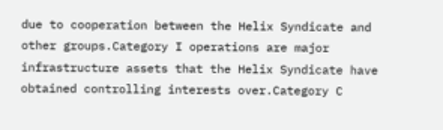due to cooperation between the Helix Syndicate and other groups.Category I operations are major infrastructure assets that the Helix Syndicate have obtained controlling interests over.Category C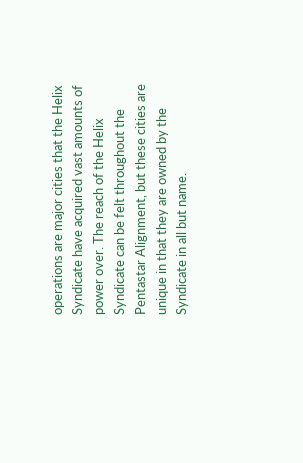operations are major cities that the Helix Syndicate have acquired vast amounts of power over. The reach of the Helix Syndicate can be felt throughout the Pentastar Alignment, but these cities are unique in that they are owned by the Syndicate in all but name.